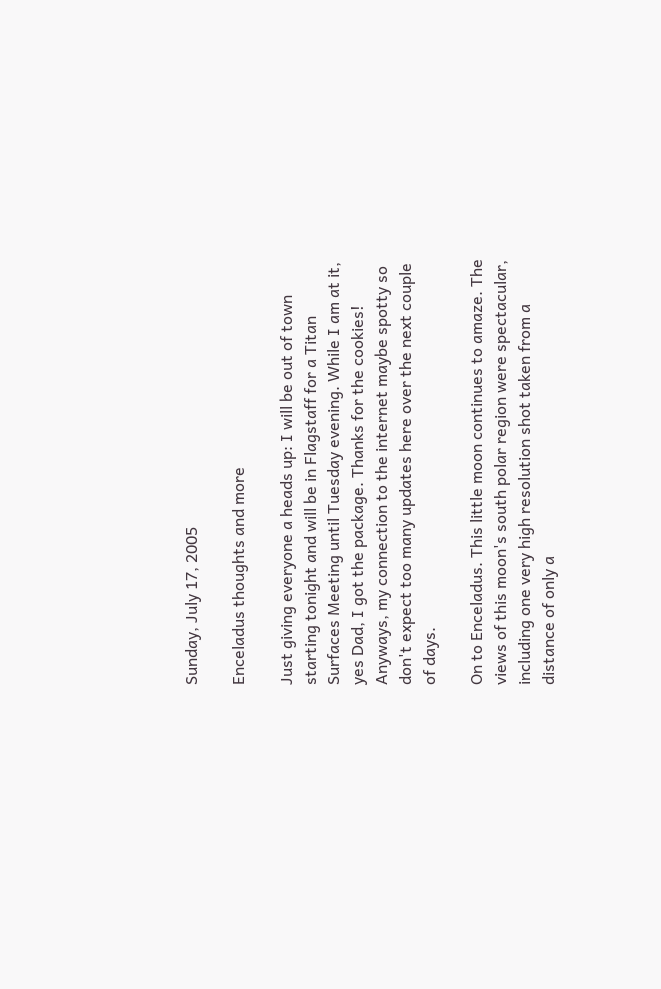Sunday, July 17, 2005

Enceladus thoughts and more

Just giving everyone a heads up: I will be out of town starting tonight and will be in Flagstaff for a Titan Surfaces Meeting until Tuesday evening. While I am at it, yes Dad, I got the package. Thanks for the cookies! Anyways, my connection to the internet maybe spotty so don't expect too many updates here over the next couple of days.

On to Enceladus. This little moon continues to amaze. The views of this moon's south polar region were spectacular, including one very high resolution shot taken from a distance of only a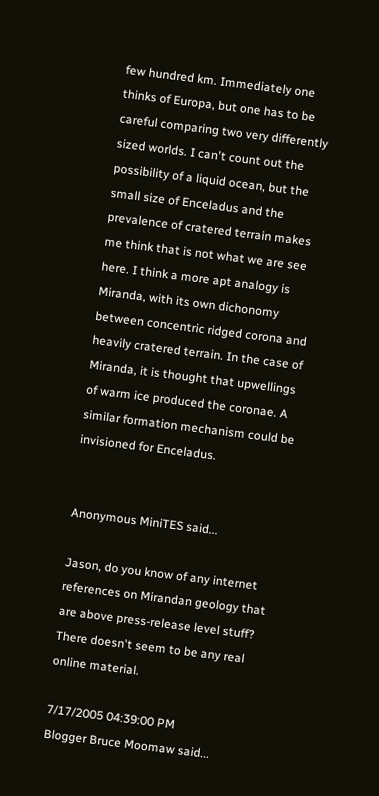few hundred km. Immediately one thinks of Europa, but one has to be careful comparing two very differently sized worlds. I can't count out the possibility of a liquid ocean, but the small size of Enceladus and the prevalence of cratered terrain makes me think that is not what we are see here. I think a more apt analogy is Miranda, with its own dichonomy between concentric ridged corona and heavily cratered terrain. In the case of Miranda, it is thought that upwellings of warm ice produced the coronae. A similar formation mechanism could be invisioned for Enceladus.


Anonymous MiniTES said...

Jason, do you know of any internet references on Mirandan geology that are above press-release level stuff? There doesn't seem to be any real online material.

7/17/2005 04:39:00 PM
Blogger Bruce Moomaw said...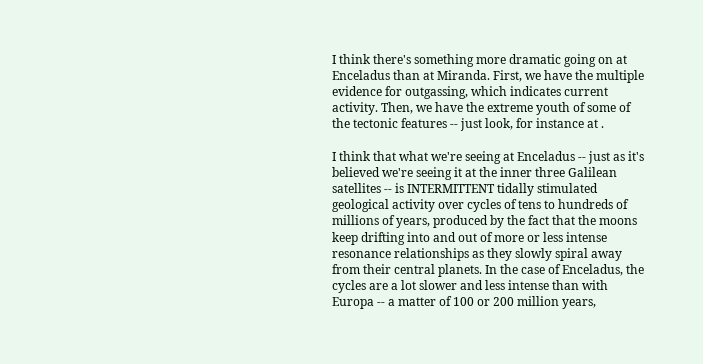I think there's something more dramatic going on at Enceladus than at Miranda. First, we have the multiple evidence for outgassing, which indicates current activity. Then, we have the extreme youth of some of the tectonic features -- just look, for instance at .

I think that what we're seeing at Enceladus -- just as it's believed we're seeing it at the inner three Galilean satellites -- is INTERMITTENT tidally stimulated geological activity over cycles of tens to hundreds of millions of years, produced by the fact that the moons keep drifting into and out of more or less intense resonance relationships as they slowly spiral away from their central planets. In the case of Enceladus, the cycles are a lot slower and less intense than with Europa -- a matter of 100 or 200 million years,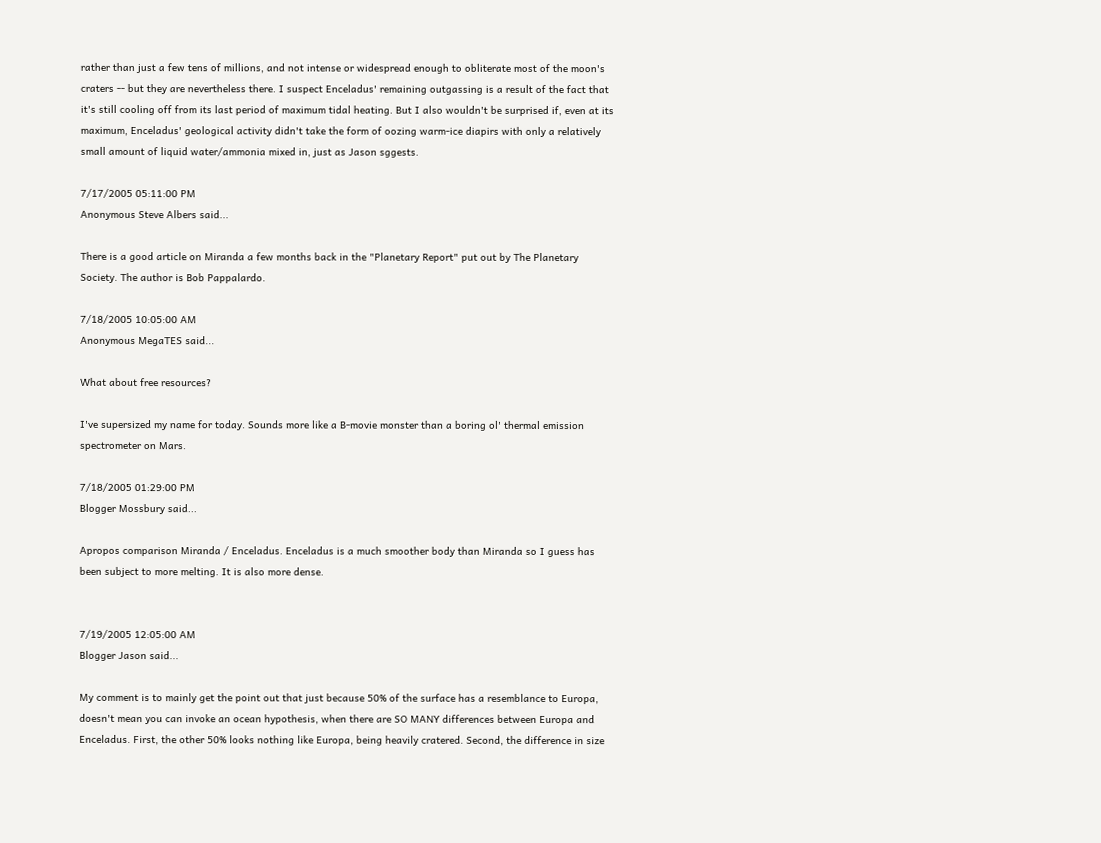rather than just a few tens of millions, and not intense or widespread enough to obliterate most of the moon's craters -- but they are nevertheless there. I suspect Enceladus' remaining outgassing is a result of the fact that it's still cooling off from its last period of maximum tidal heating. But I also wouldn't be surprised if, even at its maximum, Enceladus' geological activity didn't take the form of oozing warm-ice diapirs with only a relatively small amount of liquid water/ammonia mixed in, just as Jason sggests.

7/17/2005 05:11:00 PM
Anonymous Steve Albers said...

There is a good article on Miranda a few months back in the "Planetary Report" put out by The Planetary Society. The author is Bob Pappalardo.

7/18/2005 10:05:00 AM
Anonymous MegaTES said...

What about free resources?

I've supersized my name for today. Sounds more like a B-movie monster than a boring ol' thermal emission spectrometer on Mars.

7/18/2005 01:29:00 PM
Blogger Mossbury said...

Apropos comparison Miranda / Enceladus. Enceladus is a much smoother body than Miranda so I guess has been subject to more melting. It is also more dense.


7/19/2005 12:05:00 AM
Blogger Jason said...

My comment is to mainly get the point out that just because 50% of the surface has a resemblance to Europa, doesn't mean you can invoke an ocean hypothesis, when there are SO MANY differences between Europa and Enceladus. First, the other 50% looks nothing like Europa, being heavily cratered. Second, the difference in size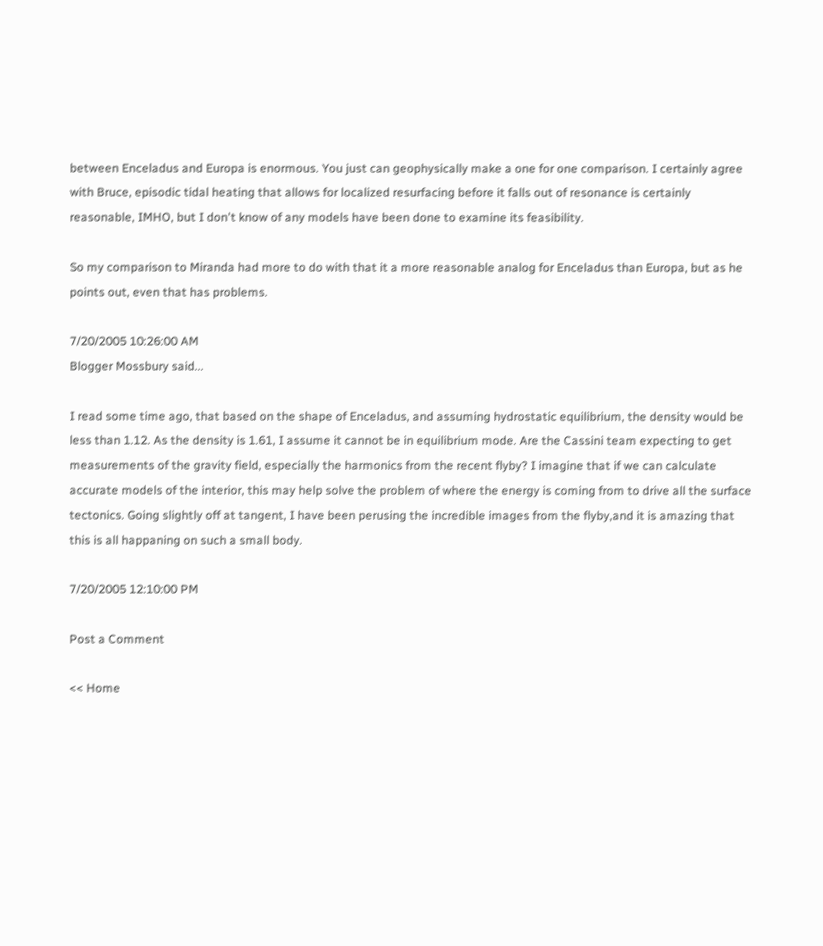between Enceladus and Europa is enormous. You just can geophysically make a one for one comparison. I certainly agree with Bruce, episodic tidal heating that allows for localized resurfacing before it falls out of resonance is certainly reasonable, IMHO, but I don't know of any models have been done to examine its feasibility.

So my comparison to Miranda had more to do with that it a more reasonable analog for Enceladus than Europa, but as he points out, even that has problems.

7/20/2005 10:26:00 AM
Blogger Mossbury said...

I read some time ago, that based on the shape of Enceladus, and assuming hydrostatic equilibrium, the density would be less than 1.12. As the density is 1.61, I assume it cannot be in equilibrium mode. Are the Cassini team expecting to get measurements of the gravity field, especially the harmonics from the recent flyby? I imagine that if we can calculate accurate models of the interior, this may help solve the problem of where the energy is coming from to drive all the surface tectonics. Going slightly off at tangent, I have been perusing the incredible images from the flyby,and it is amazing that this is all happaning on such a small body.

7/20/2005 12:10:00 PM

Post a Comment

<< Home